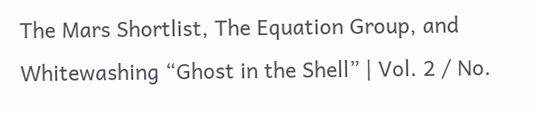The Mars Shortlist, The Equation Group, and Whitewashing “Ghost in the Shell” | Vol. 2 / No.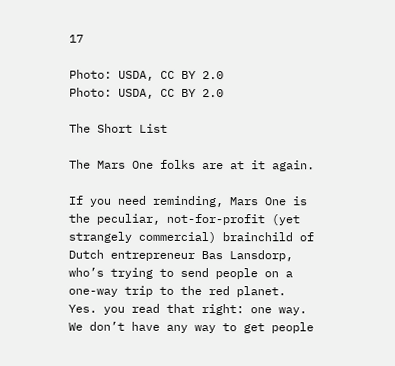17

Photo: USDA, CC BY 2.0
Photo: USDA, CC BY 2.0

The Short List

The Mars One folks are at it again.

If you need reminding, Mars One is the peculiar, not-for-profit (yet strangely commercial) brainchild of Dutch entrepreneur Bas Lansdorp, who’s trying to send people on a one-way trip to the red planet. Yes. you read that right: one way. We don’t have any way to get people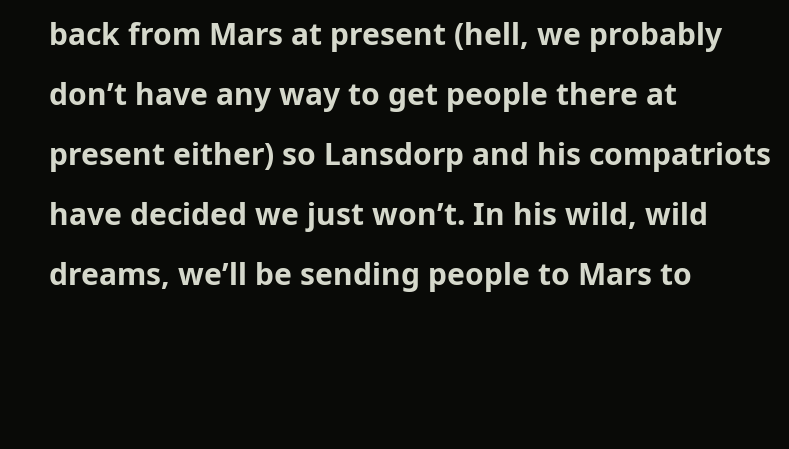back from Mars at present (hell, we probably don’t have any way to get people there at present either) so Lansdorp and his compatriots have decided we just won’t. In his wild, wild dreams, we’ll be sending people to Mars to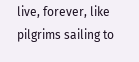live, forever, like pilgrims sailing to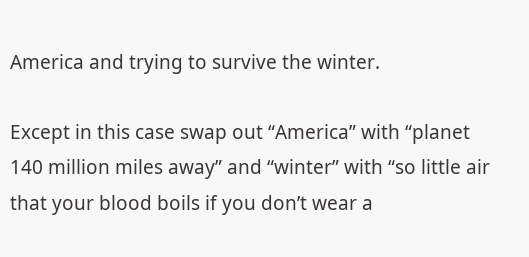America and trying to survive the winter.

Except in this case swap out “America” with “planet 140 million miles away” and “winter” with “so little air that your blood boils if you don’t wear a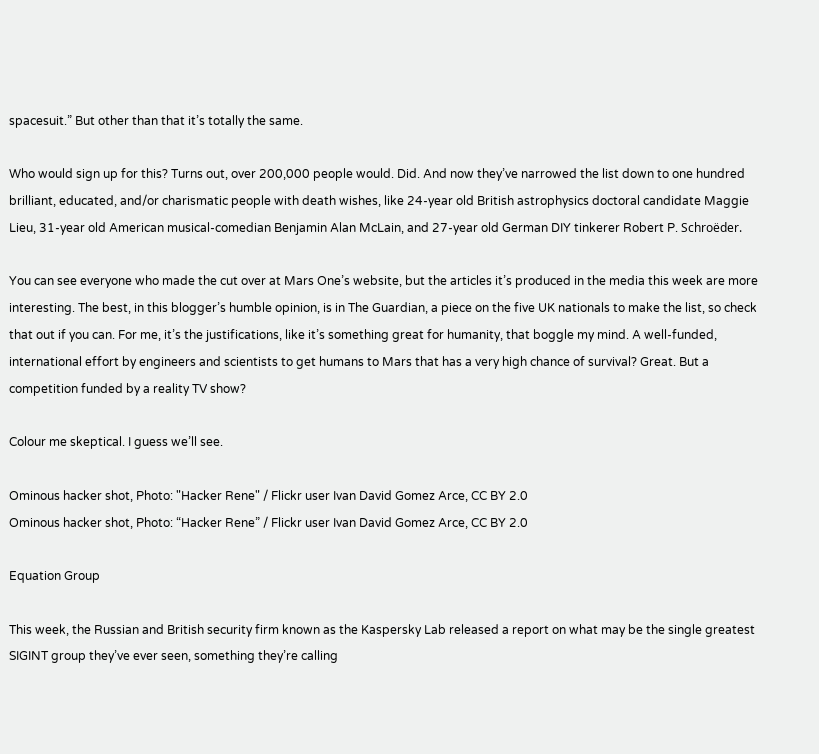spacesuit.” But other than that it’s totally the same.

Who would sign up for this? Turns out, over 200,000 people would. Did. And now they’ve narrowed the list down to one hundred brilliant, educated, and/or charismatic people with death wishes, like 24-year old British astrophysics doctoral candidate Maggie Lieu, 31-year old American musical-comedian Benjamin Alan McLain, and 27-year old German DIY tinkerer Robert P. Schroëder.

You can see everyone who made the cut over at Mars One’s website, but the articles it’s produced in the media this week are more interesting. The best, in this blogger’s humble opinion, is in The Guardian, a piece on the five UK nationals to make the list, so check that out if you can. For me, it’s the justifications, like it’s something great for humanity, that boggle my mind. A well-funded, international effort by engineers and scientists to get humans to Mars that has a very high chance of survival? Great. But a competition funded by a reality TV show?

Colour me skeptical. I guess we’ll see.

Ominous hacker shot, Photo: "Hacker Rene" / Flickr user Ivan David Gomez Arce, CC BY 2.0
Ominous hacker shot, Photo: “Hacker Rene” / Flickr user Ivan David Gomez Arce, CC BY 2.0

Equation Group

This week, the Russian and British security firm known as the Kaspersky Lab released a report on what may be the single greatest SIGINT group they’ve ever seen, something they’re calling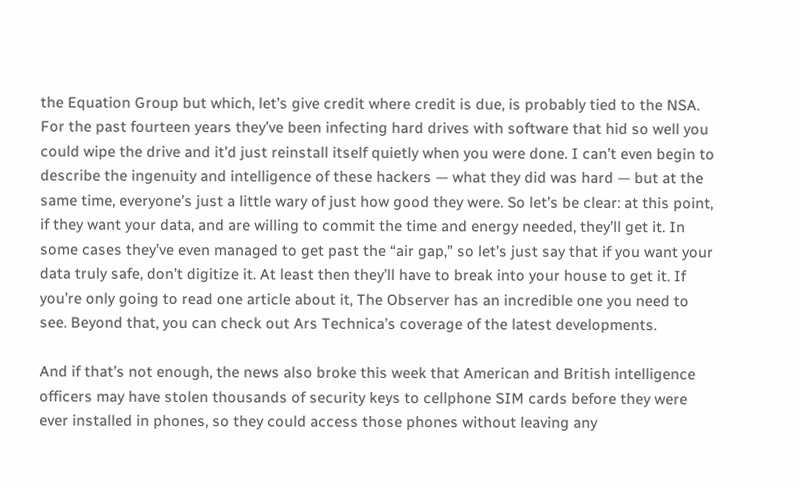the Equation Group but which, let’s give credit where credit is due, is probably tied to the NSA. For the past fourteen years they’ve been infecting hard drives with software that hid so well you could wipe the drive and it’d just reinstall itself quietly when you were done. I can’t even begin to describe the ingenuity and intelligence of these hackers — what they did was hard — but at the same time, everyone’s just a little wary of just how good they were. So let’s be clear: at this point, if they want your data, and are willing to commit the time and energy needed, they’ll get it. In some cases they’ve even managed to get past the “air gap,” so let’s just say that if you want your data truly safe, don’t digitize it. At least then they’ll have to break into your house to get it. If you’re only going to read one article about it, The Observer has an incredible one you need to see. Beyond that, you can check out Ars Technica’s coverage of the latest developments.

And if that’s not enough, the news also broke this week that American and British intelligence officers may have stolen thousands of security keys to cellphone SIM cards before they were ever installed in phones, so they could access those phones without leaving any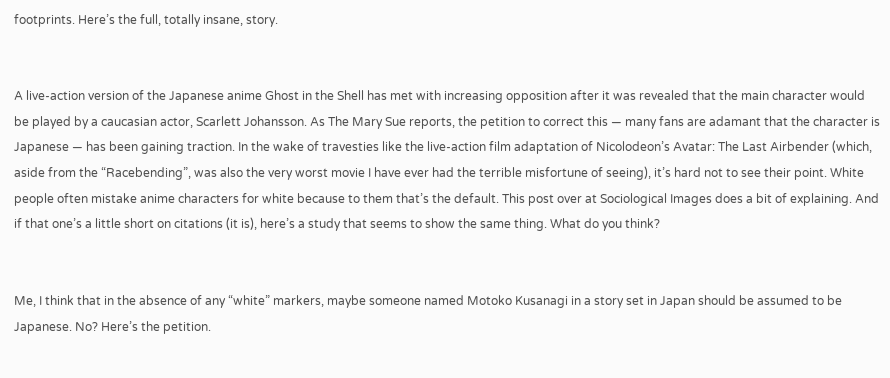footprints. Here’s the full, totally insane, story.


A live-action version of the Japanese anime Ghost in the Shell has met with increasing opposition after it was revealed that the main character would be played by a caucasian actor, Scarlett Johansson. As The Mary Sue reports, the petition to correct this — many fans are adamant that the character is Japanese — has been gaining traction. In the wake of travesties like the live-action film adaptation of Nicolodeon’s Avatar: The Last Airbender (which, aside from the “Racebending”, was also the very worst movie I have ever had the terrible misfortune of seeing), it’s hard not to see their point. White people often mistake anime characters for white because to them that’s the default. This post over at Sociological Images does a bit of explaining. And if that one’s a little short on citations (it is), here’s a study that seems to show the same thing. What do you think?


Me, I think that in the absence of any “white” markers, maybe someone named Motoko Kusanagi in a story set in Japan should be assumed to be Japanese. No? Here’s the petition.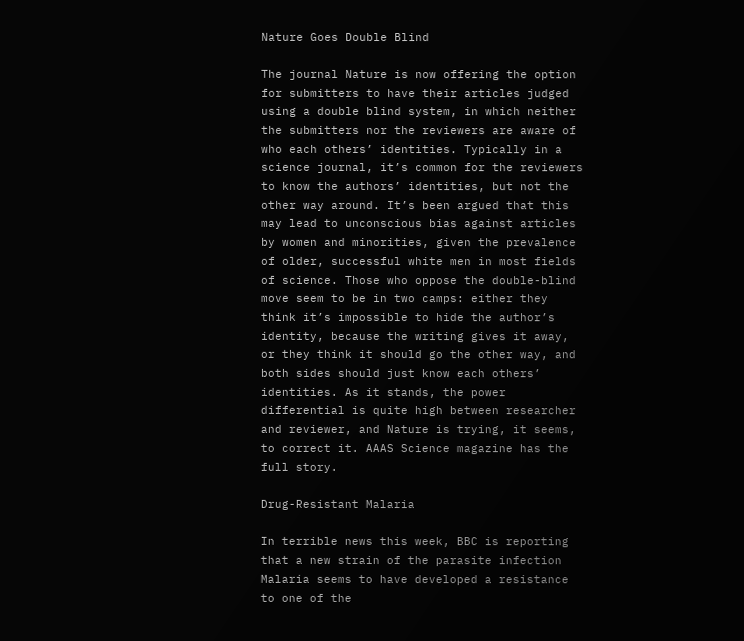Nature Goes Double Blind

The journal Nature is now offering the option for submitters to have their articles judged using a double blind system, in which neither the submitters nor the reviewers are aware of who each others’ identities. Typically in a science journal, it’s common for the reviewers to know the authors’ identities, but not the other way around. It’s been argued that this may lead to unconscious bias against articles by women and minorities, given the prevalence of older, successful white men in most fields of science. Those who oppose the double-blind move seem to be in two camps: either they think it’s impossible to hide the author’s identity, because the writing gives it away, or they think it should go the other way, and both sides should just know each others’ identities. As it stands, the power differential is quite high between researcher and reviewer, and Nature is trying, it seems, to correct it. AAAS Science magazine has the full story.

Drug-Resistant Malaria

In terrible news this week, BBC is reporting that a new strain of the parasite infection Malaria seems to have developed a resistance to one of the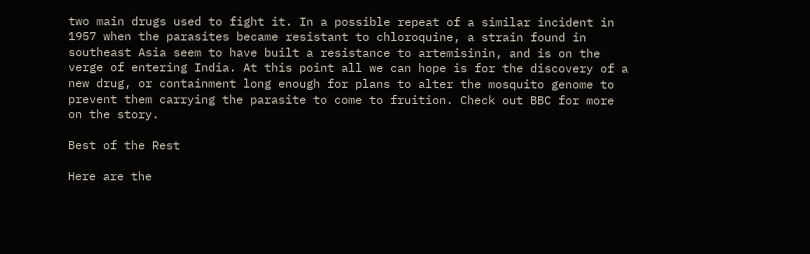two main drugs used to fight it. In a possible repeat of a similar incident in 1957 when the parasites became resistant to chloroquine, a strain found in southeast Asia seem to have built a resistance to artemisinin, and is on the verge of entering India. At this point all we can hope is for the discovery of a new drug, or containment long enough for plans to alter the mosquito genome to prevent them carrying the parasite to come to fruition. Check out BBC for more on the story.

Best of the Rest

Here are the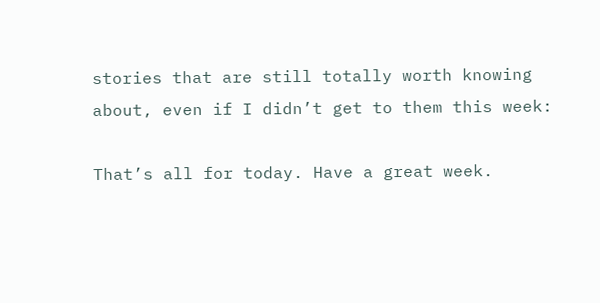stories that are still totally worth knowing about, even if I didn’t get to them this week:

That’s all for today. Have a great week.